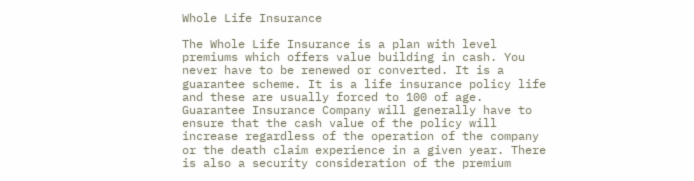Whole Life Insurance

The Whole Life Insurance is a plan with level premiums which offers value building in cash. You never have to be renewed or converted. It is a guarantee scheme. It is a life insurance policy life and these are usually forced to 100 of age. Guarantee Insurance Company will generally have to ensure that the cash value of the policy will increase regardless of the operation of the company or the death claim experience in a given year. There is also a security consideration of the premium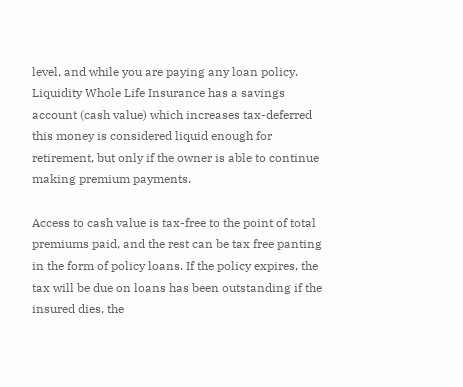level, and while you are paying any loan policy. Liquidity Whole Life Insurance has a savings account (cash value) which increases tax-deferred this money is considered liquid enough for retirement, but only if the owner is able to continue making premium payments.

Access to cash value is tax-free to the point of total premiums paid, and the rest can be tax free panting in the form of policy loans. If the policy expires, the tax will be due on loans has been outstanding if the insured dies, the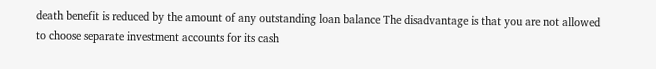death benefit is reduced by the amount of any outstanding loan balance The disadvantage is that you are not allowed to choose separate investment accounts for its cash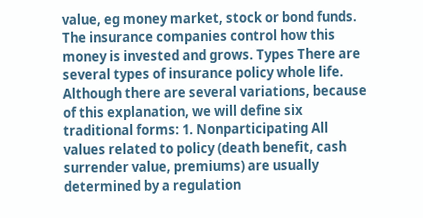value, eg money market, stock or bond funds. The insurance companies control how this money is invested and grows. Types There are several types of insurance policy whole life. Although there are several variations, because of this explanation, we will define six traditional forms: 1. Nonparticipating All values related to policy (death benefit, cash surrender value, premiums) are usually determined by a regulation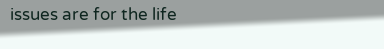issues are for the life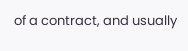of a contract, and usually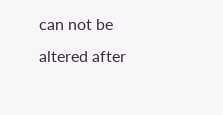can not be altered after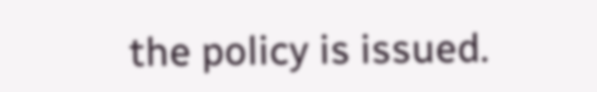the policy is issued.